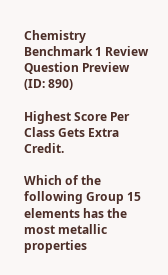Chemistry Benchmark 1 Review Question Preview (ID: 890)

Highest Score Per Class Gets Extra Credit.

Which of the following Group 15 elements has the most metallic properties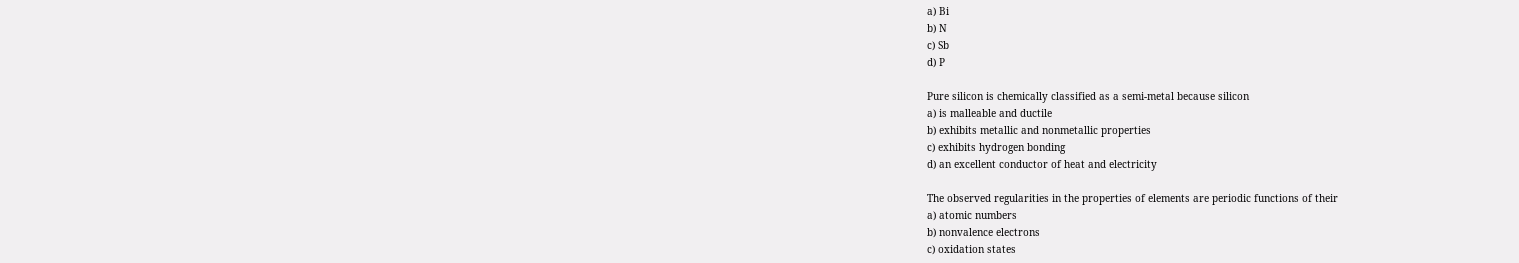a) Bi
b) N
c) Sb
d) P

Pure silicon is chemically classified as a semi-metal because silicon
a) is malleable and ductile
b) exhibits metallic and nonmetallic properties
c) exhibits hydrogen bonding
d) an excellent conductor of heat and electricity

The observed regularities in the properties of elements are periodic functions of their
a) atomic numbers
b) nonvalence electrons
c) oxidation states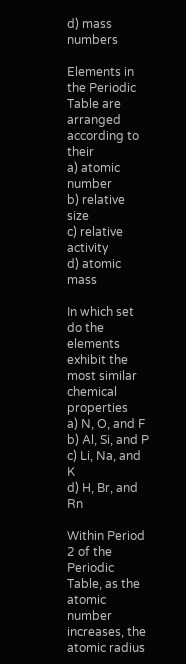d) mass numbers

Elements in the Periodic Table are arranged according to their
a) atomic number
b) relative size
c) relative activity
d) atomic mass

In which set do the elements exhibit the most similar chemical properties
a) N, O, and F
b) Al, Si, and P
c) Li, Na, and K
d) H, Br, and Rn

Within Period 2 of the Periodic Table, as the atomic number increases, the atomic radius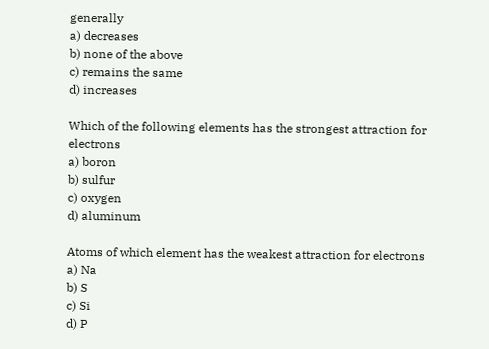generally
a) decreases
b) none of the above
c) remains the same
d) increases

Which of the following elements has the strongest attraction for electrons
a) boron
b) sulfur
c) oxygen
d) aluminum

Atoms of which element has the weakest attraction for electrons
a) Na
b) S
c) Si
d) P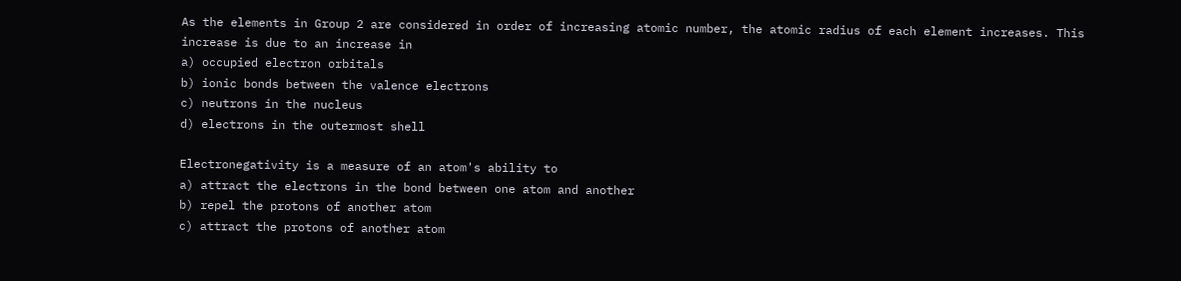As the elements in Group 2 are considered in order of increasing atomic number, the atomic radius of each element increases. This increase is due to an increase in
a) occupied electron orbitals
b) ionic bonds between the valence electrons
c) neutrons in the nucleus
d) electrons in the outermost shell

Electronegativity is a measure of an atom's ability to
a) attract the electrons in the bond between one atom and another
b) repel the protons of another atom
c) attract the protons of another atom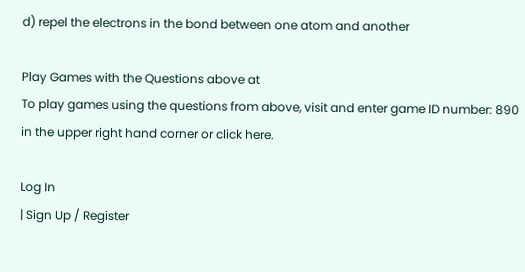d) repel the electrons in the bond between one atom and another

Play Games with the Questions above at
To play games using the questions from above, visit and enter game ID number: 890 in the upper right hand corner or click here.

Log In
| Sign Up / Register